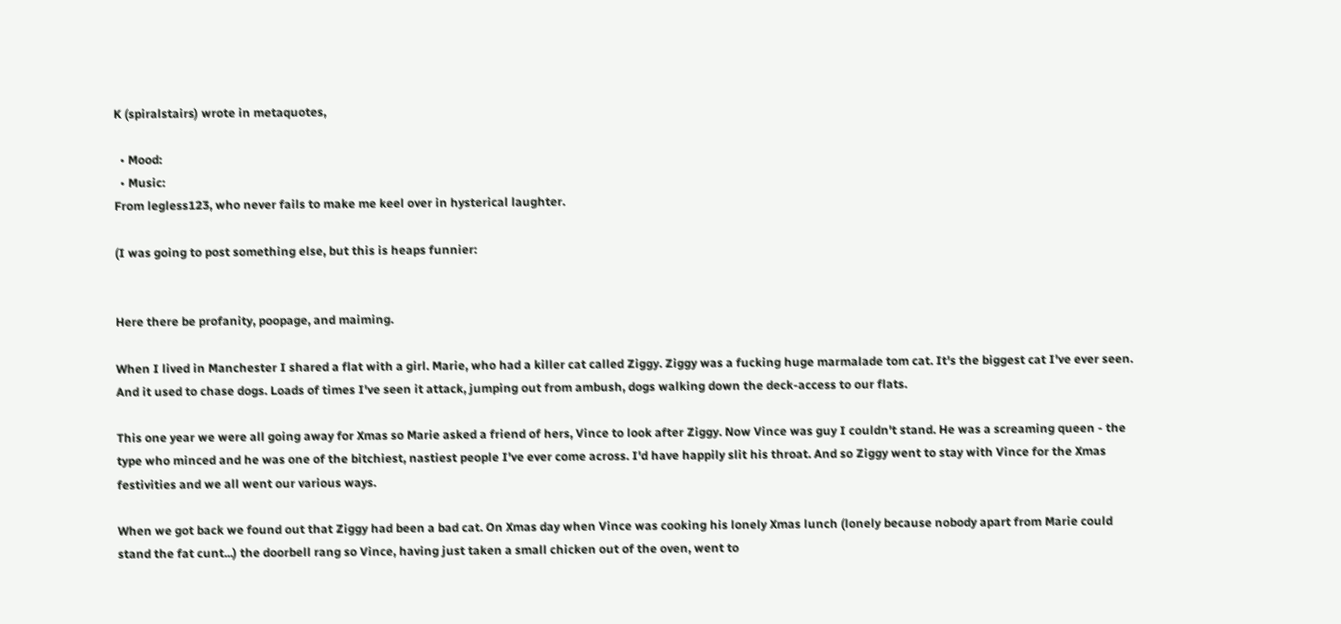K (spiralstairs) wrote in metaquotes,

  • Mood:
  • Music:
From legless123, who never fails to make me keel over in hysterical laughter.

(I was going to post something else, but this is heaps funnier:


Here there be profanity, poopage, and maiming.

When I lived in Manchester I shared a flat with a girl. Marie, who had a killer cat called Ziggy. Ziggy was a fucking huge marmalade tom cat. It's the biggest cat I've ever seen. And it used to chase dogs. Loads of times I've seen it attack, jumping out from ambush, dogs walking down the deck-access to our flats.

This one year we were all going away for Xmas so Marie asked a friend of hers, Vince to look after Ziggy. Now Vince was guy I couldn't stand. He was a screaming queen - the type who minced and he was one of the bitchiest, nastiest people I've ever come across. I'd have happily slit his throat. And so Ziggy went to stay with Vince for the Xmas festivities and we all went our various ways.

When we got back we found out that Ziggy had been a bad cat. On Xmas day when Vince was cooking his lonely Xmas lunch (lonely because nobody apart from Marie could stand the fat cunt...) the doorbell rang so Vince, having just taken a small chicken out of the oven, went to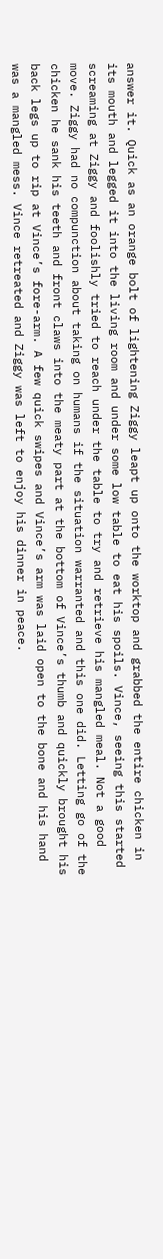answer it. Quick as an orange bolt of lightening Ziggy leapt up onto the worktop and grabbed the entire chicken in its mouth and legged it into the living room and under some low table to eat his spoils. Vince, seeing this started screaming at Ziggy and foolishly tried to reach under the table to try and retrieve his mangled meal. Not a good move. Ziggy had no compunction about taking on humans if the situation warranted and this one did. Letting go of the chicken he sank his teeth and front claws into the meaty part at the bottom of Vince’s thumb and quickly brought his back legs up to rip at Vince’s fore-arm. A few quick swipes and Vince’s arm was laid open to the bone and his hand was a mangled mess. Vince retreated and Ziggy was left to enjoy his dinner in peace.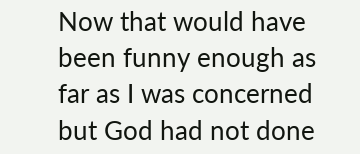Now that would have been funny enough as far as I was concerned but God had not done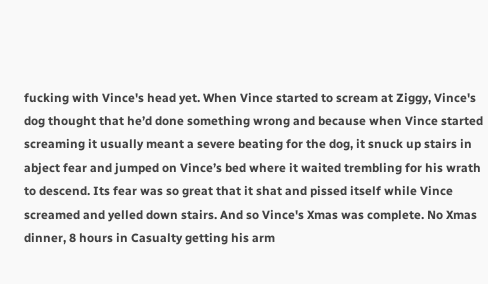fucking with Vince's head yet. When Vince started to scream at Ziggy, Vince's dog thought that he’d done something wrong and because when Vince started screaming it usually meant a severe beating for the dog, it snuck up stairs in abject fear and jumped on Vince’s bed where it waited trembling for his wrath to descend. Its fear was so great that it shat and pissed itself while Vince screamed and yelled down stairs. And so Vince's Xmas was complete. No Xmas dinner, 8 hours in Casualty getting his arm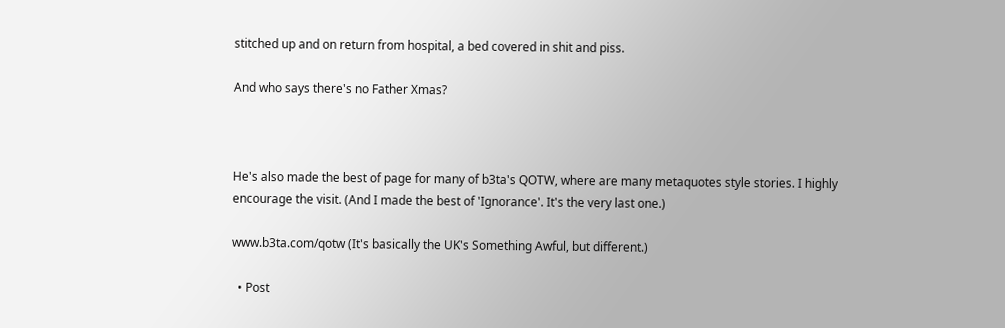stitched up and on return from hospital, a bed covered in shit and piss.

And who says there's no Father Xmas?



He's also made the best of page for many of b3ta's QOTW, where are many metaquotes style stories. I highly encourage the visit. (And I made the best of 'Ignorance'. It's the very last one.)

www.b3ta.com/qotw (It's basically the UK's Something Awful, but different.)

  • Post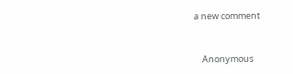a new comment


    Anonymous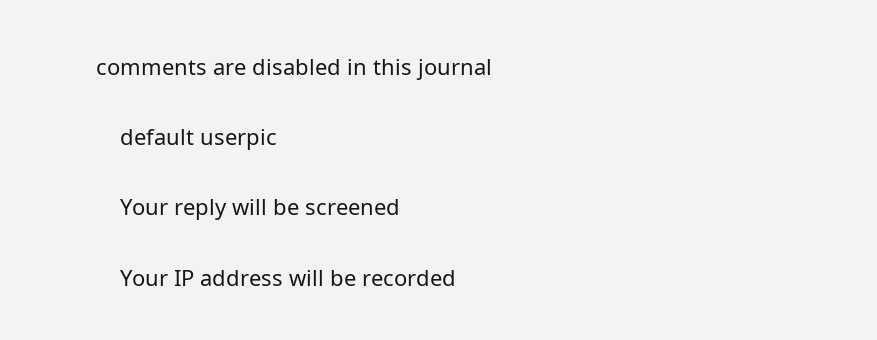comments are disabled in this journal

    default userpic

    Your reply will be screened

    Your IP address will be recorded